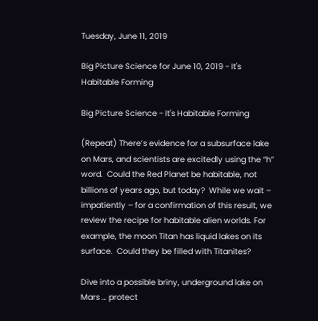Tuesday, June 11, 2019

Big Picture Science for June 10, 2019 - It's Habitable Forming

Big Picture Science - It's Habitable Forming

(Repeat) There’s evidence for a subsurface lake on Mars, and scientists are excitedly using the “h” word.  Could the Red Planet be habitable, not billions of years ago, but today?  While we wait – impatiently – for a confirmation of this result, we review the recipe for habitable alien worlds. For example, the moon Titan has liquid lakes on its surface.  Could they be filled with Titanites?

Dive into a possible briny, underground lake on Mars … protect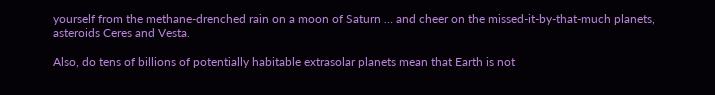yourself from the methane-drenched rain on a moon of Saturn … and cheer on the missed-it-by-that-much planets, asteroids Ceres and Vesta.

Also, do tens of billions of potentially habitable extrasolar planets mean that Earth is not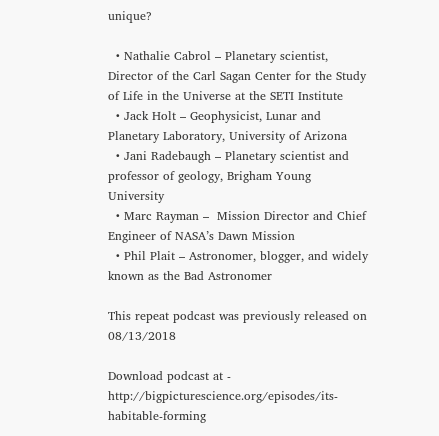unique?

  • Nathalie Cabrol – Planetary scientist, Director of the Carl Sagan Center for the Study of Life in the Universe at the SETI Institute
  • Jack Holt – Geophysicist, Lunar and Planetary Laboratory, University of Arizona
  • Jani Radebaugh – Planetary scientist and professor of geology, Brigham Young University
  • Marc Rayman –  Mission Director and Chief Engineer of NASA’s Dawn Mission
  • Phil Plait – Astronomer, blogger, and widely known as the Bad Astronomer

This repeat podcast was previously released on 08/13/2018

Download podcast at - http://bigpicturescience.org/episodes/its-habitable-forming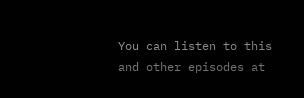You can listen to this and other episodes at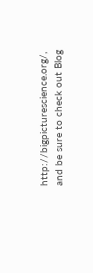http://bigpicturescience.org/, and be sure to check out Blog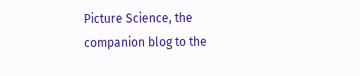Picture Science, the companion blog to the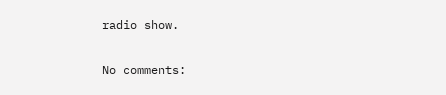radio show.

No comments: